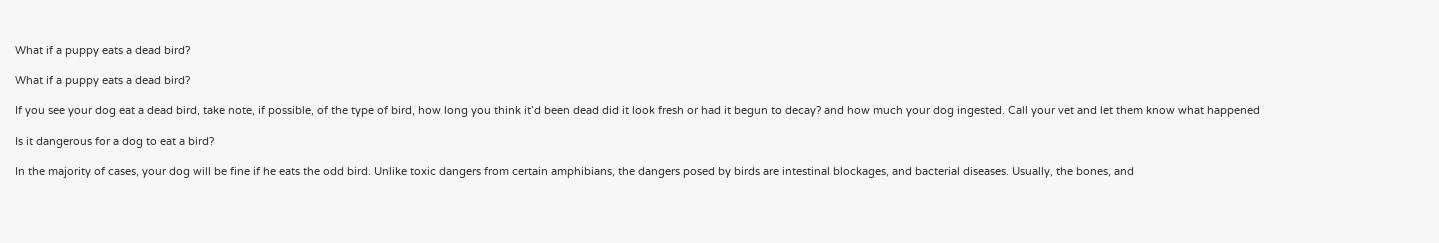What if a puppy eats a dead bird?

What if a puppy eats a dead bird?

If you see your dog eat a dead bird, take note, if possible, of the type of bird, how long you think it’d been dead did it look fresh or had it begun to decay? and how much your dog ingested. Call your vet and let them know what happened

Is it dangerous for a dog to eat a bird?

In the majority of cases, your dog will be fine if he eats the odd bird. Unlike toxic dangers from certain amphibians, the dangers posed by birds are intestinal blockages, and bacterial diseases. Usually, the bones, and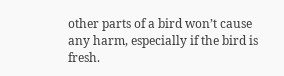other parts of a bird won’t cause any harm, especially if the bird is fresh.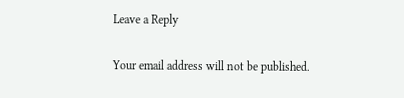Leave a Reply

Your email address will not be published.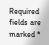Required fields are marked *